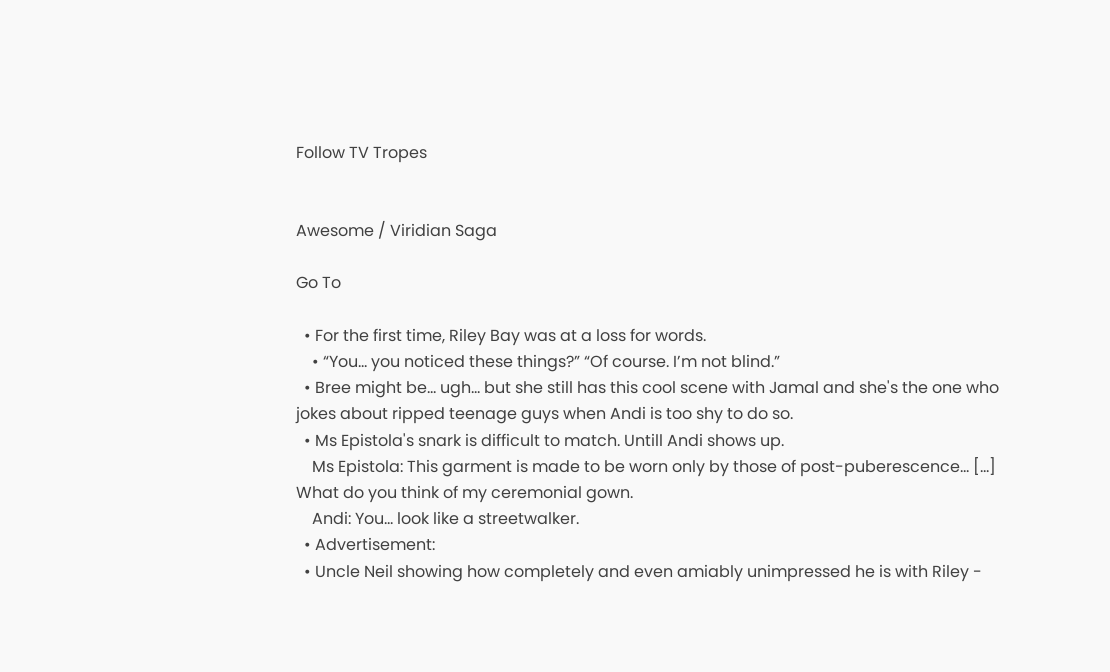Follow TV Tropes


Awesome / Viridian Saga

Go To

  • For the first time, Riley Bay was at a loss for words.
    • “You… you noticed these things?” “Of course. I’m not blind.”
  • Bree might be... ugh... but she still has this cool scene with Jamal and she's the one who jokes about ripped teenage guys when Andi is too shy to do so.
  • Ms Epistola's snark is difficult to match. Untill Andi shows up.
    Ms Epistola: This garment is made to be worn only by those of post-puberescence... [...] What do you think of my ceremonial gown.
    Andi: You... look like a streetwalker.
  • Advertisement:
  • Uncle Neil showing how completely and even amiably unimpressed he is with Riley -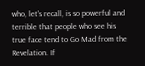who, let's recall, is so powerful and terrible that people who see his true face tend to Go Mad from the Revelation. If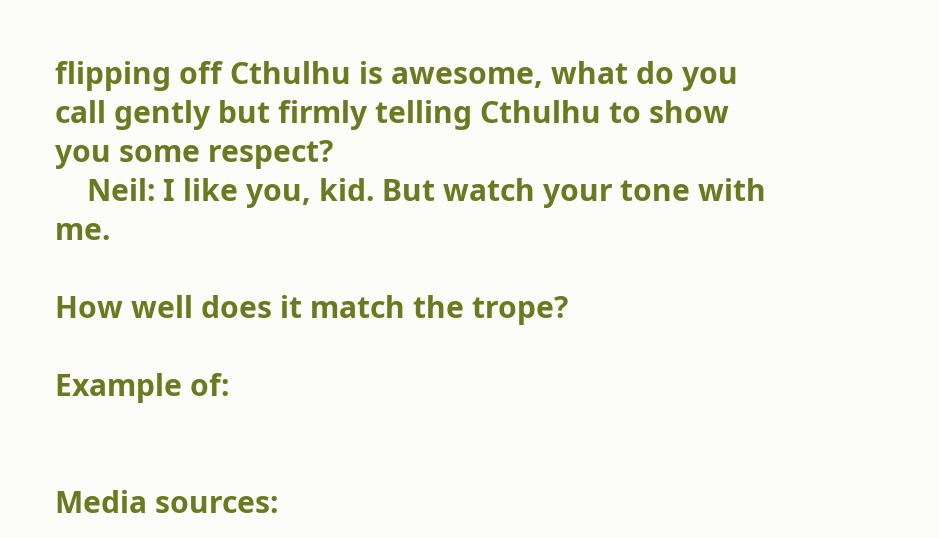flipping off Cthulhu is awesome, what do you call gently but firmly telling Cthulhu to show you some respect?
    Neil: I like you, kid. But watch your tone with me.

How well does it match the trope?

Example of:


Media sources: